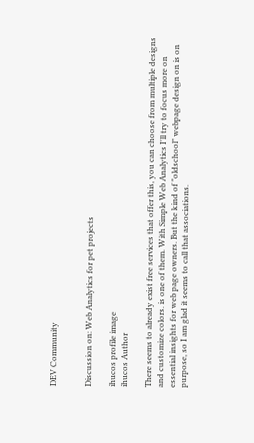DEV Community


Discussion on: Web Analytics for pet projects

ihucos profile image
ihucos Author

There seems to already exist free services that offer this, you can choose from multiple designs and customize colors. is one of them. With Simple Web Analytics I'll try to focus more on essential insights for web page owners. But the kind of "oldschool" webpage design on is on purpose, so I am glad it seems to call that associations.